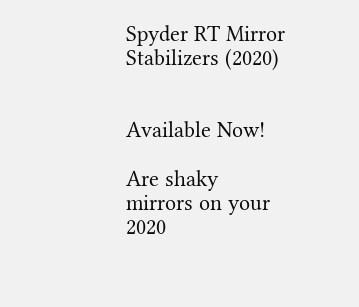Spyder RT Mirror Stabilizers (2020)


Available Now!

Are shaky mirrors on your 2020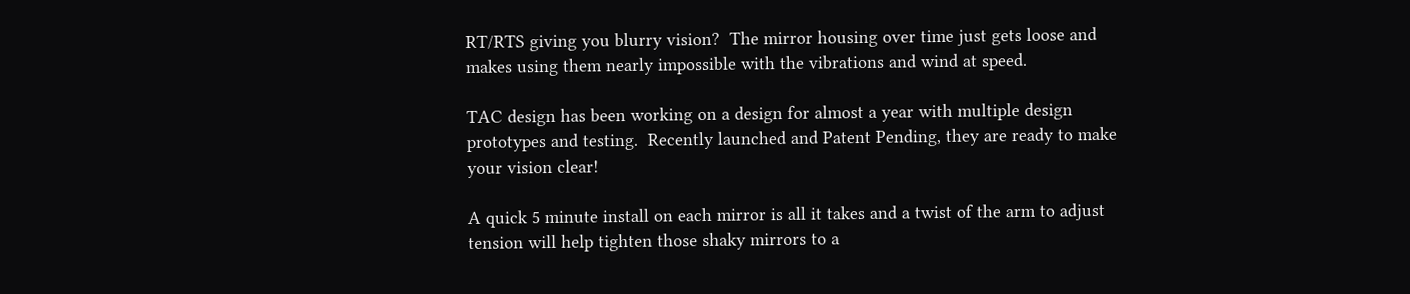RT/RTS giving you blurry vision?  The mirror housing over time just gets loose and makes using them nearly impossible with the vibrations and wind at speed.

TAC design has been working on a design for almost a year with multiple design prototypes and testing.  Recently launched and Patent Pending, they are ready to make your vision clear!

A quick 5 minute install on each mirror is all it takes and a twist of the arm to adjust tension will help tighten those shaky mirrors to a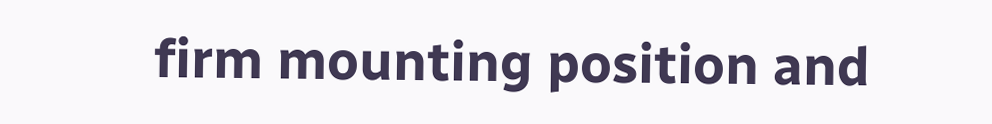firm mounting position and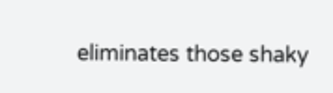eliminates those shaky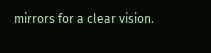mirrors for a clear vision.